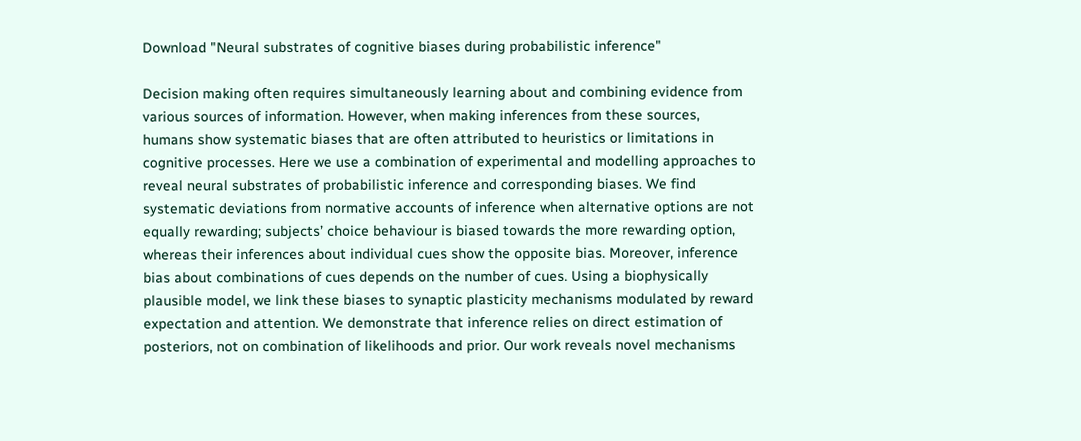Download "Neural substrates of cognitive biases during probabilistic inference"

Decision making often requires simultaneously learning about and combining evidence from
various sources of information. However, when making inferences from these sources,
humans show systematic biases that are often attributed to heuristics or limitations in
cognitive processes. Here we use a combination of experimental and modelling approaches to
reveal neural substrates of probabilistic inference and corresponding biases. We find
systematic deviations from normative accounts of inference when alternative options are not
equally rewarding; subjects’ choice behaviour is biased towards the more rewarding option,
whereas their inferences about individual cues show the opposite bias. Moreover, inference
bias about combinations of cues depends on the number of cues. Using a biophysically
plausible model, we link these biases to synaptic plasticity mechanisms modulated by reward
expectation and attention. We demonstrate that inference relies on direct estimation of
posteriors, not on combination of likelihoods and prior. Our work reveals novel mechanisms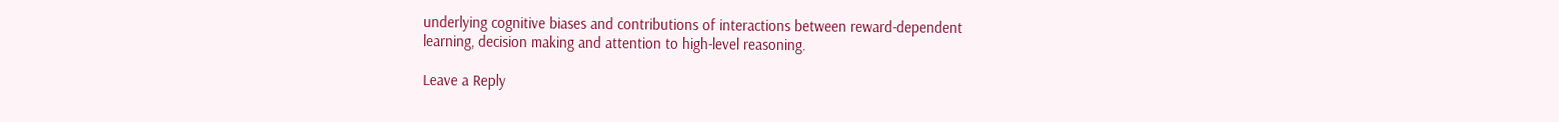underlying cognitive biases and contributions of interactions between reward-dependent
learning, decision making and attention to high-level reasoning.

Leave a Reply